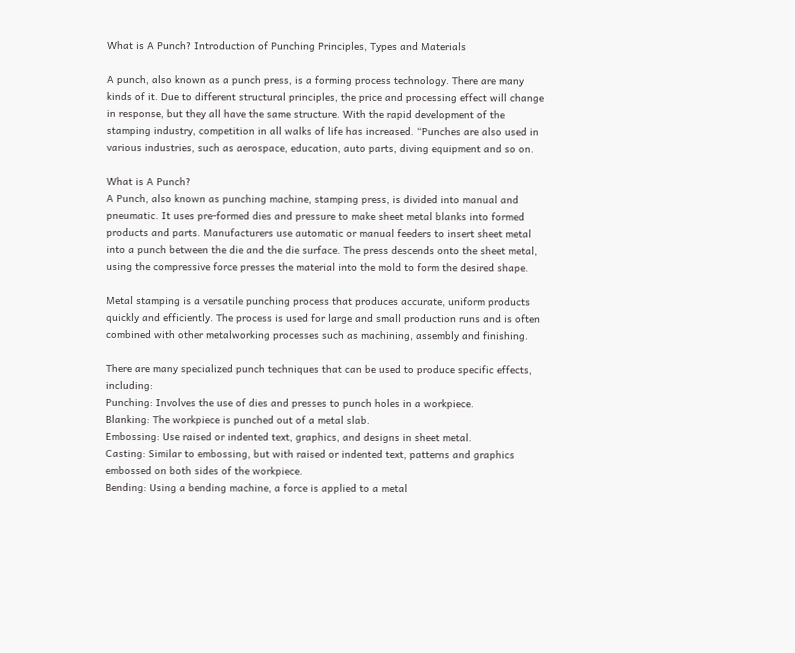What is A Punch? Introduction of Punching Principles, Types and Materials

A punch, also known as a punch press, is a forming process technology. There are many kinds of it. Due to different structural principles, the price and processing effect will change in response, but they all have the same structure. With the rapid development of the stamping industry, competition in all walks of life has increased. “Punches are also used in various industries, such as aerospace, education, auto parts, diving equipment and so on.

What is A Punch?
A Punch, also known as punching machine, stamping press, is divided into manual and pneumatic. It uses pre-formed dies and pressure to make sheet metal blanks into formed products and parts. Manufacturers use automatic or manual feeders to insert sheet metal into a punch between the die and the die surface. The press descends onto the sheet metal, using the compressive force presses the material into the mold to form the desired shape.

Metal stamping is a versatile punching process that produces accurate, uniform products quickly and efficiently. The process is used for large and small production runs and is often combined with other metalworking processes such as machining, assembly and finishing.

There are many specialized punch techniques that can be used to produce specific effects, including:
Punching: Involves the use of dies and presses to punch holes in a workpiece.
Blanking: The workpiece is punched out of a metal slab.
Embossing: Use raised or indented text, graphics, and designs in sheet metal.
Casting: Similar to embossing, but with raised or indented text, patterns and graphics embossed on both sides of the workpiece.
Bending: Using a bending machine, a force is applied to a metal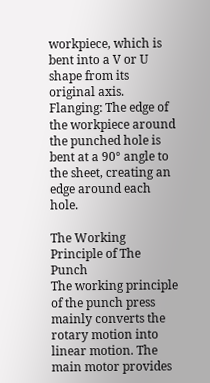workpiece, which is bent into a V or U shape from its original axis.
Flanging: The edge of the workpiece around the punched hole is bent at a 90° angle to the sheet, creating an edge around each hole.

The Working Principle of The Punch
The working principle of the punch press mainly converts the rotary motion into linear motion. The main motor provides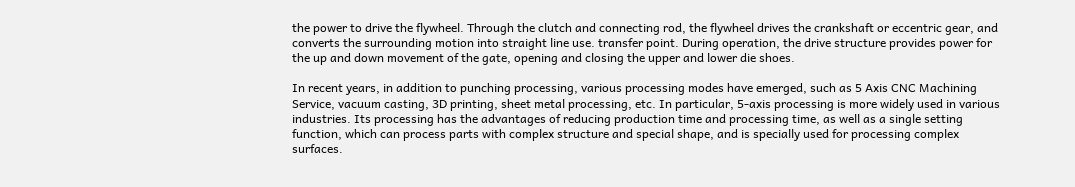the power to drive the flywheel. Through the clutch and connecting rod, the flywheel drives the crankshaft or eccentric gear, and converts the surrounding motion into straight line use. transfer point. During operation, the drive structure provides power for the up and down movement of the gate, opening and closing the upper and lower die shoes.

In recent years, in addition to punching processing, various processing modes have emerged, such as 5 Axis CNC Machining Service, vacuum casting, 3D printing, sheet metal processing, etc. In particular, 5-axis processing is more widely used in various industries. Its processing has the advantages of reducing production time and processing time, as well as a single setting function, which can process parts with complex structure and special shape, and is specially used for processing complex surfaces.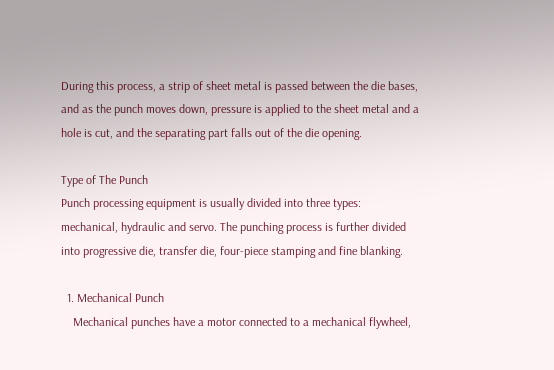During this process, a strip of sheet metal is passed between the die bases, and as the punch moves down, pressure is applied to the sheet metal and a hole is cut, and the separating part falls out of the die opening.

Type of The Punch
Punch processing equipment is usually divided into three types: mechanical, hydraulic and servo. The punching process is further divided into progressive die, transfer die, four-piece stamping and fine blanking.

  1. Mechanical Punch
    Mechanical punches have a motor connected to a mechanical flywheel,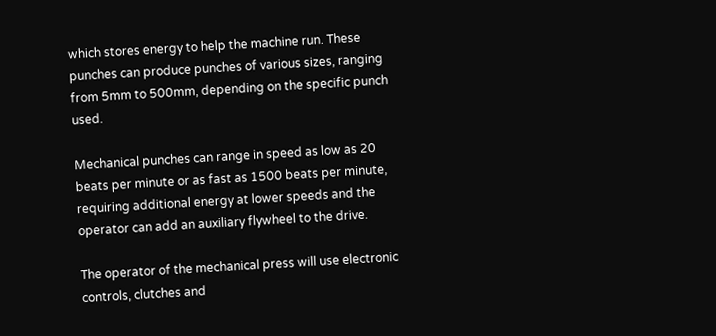which stores energy to help the machine run. These punches can produce punches of various sizes, ranging from 5mm to 500mm, depending on the specific punch used.

Mechanical punches can range in speed as low as 20 beats per minute or as fast as 1500 beats per minute, requiring additional energy at lower speeds and the operator can add an auxiliary flywheel to the drive.

The operator of the mechanical press will use electronic controls, clutches and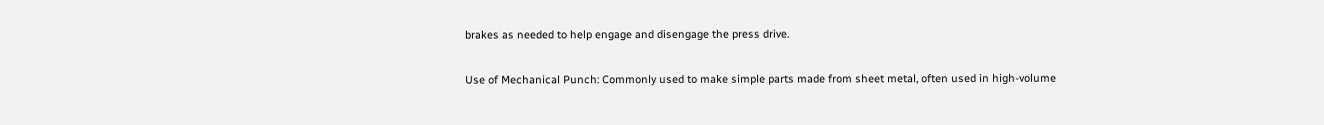brakes as needed to help engage and disengage the press drive.

Use of Mechanical Punch: Commonly used to make simple parts made from sheet metal, often used in high-volume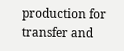production for transfer and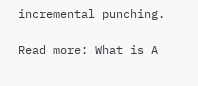incremental punching.

Read more: What is A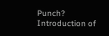Punch? Introduction of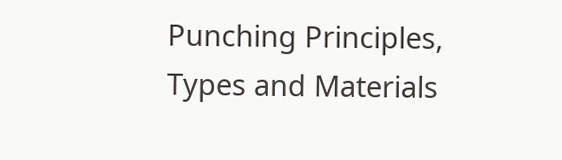Punching Principles, Types and Materials